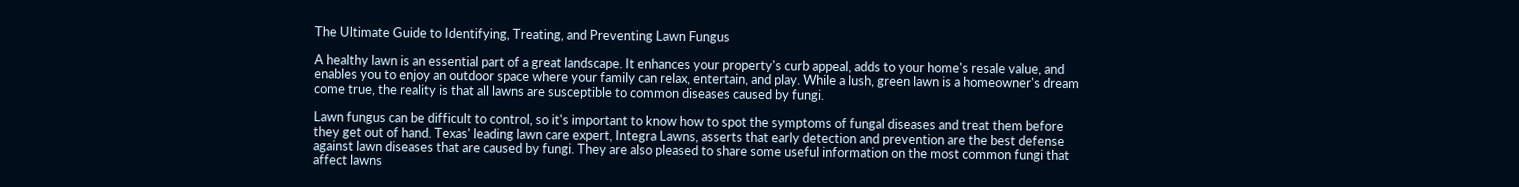The Ultimate Guide to Identifying, Treating, and Preventing Lawn Fungus

A healthy lawn is an essential part of a great landscape. It enhances your property's curb appeal, adds to your home's resale value, and enables you to enjoy an outdoor space where your family can relax, entertain, and play. While a lush, green lawn is a homeowner's dream come true, the reality is that all lawns are susceptible to common diseases caused by fungi.

Lawn fungus can be difficult to control, so it's important to know how to spot the symptoms of fungal diseases and treat them before they get out of hand. Texas' leading lawn care expert, Integra Lawns, asserts that early detection and prevention are the best defense against lawn diseases that are caused by fungi. They are also pleased to share some useful information on the most common fungi that affect lawns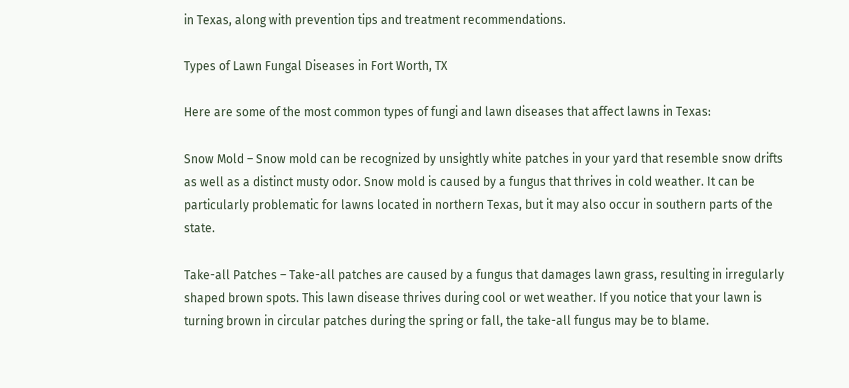in Texas, along with prevention tips and treatment recommendations.

Types of Lawn Fungal Diseases in Fort Worth, TX

Here are some of the most common types of fungi and lawn diseases that affect lawns in Texas:

Snow Mold – Snow mold can be recognized by unsightly white patches in your yard that resemble snow drifts as well as a distinct musty odor. Snow mold is caused by a fungus that thrives in cold weather. It can be particularly problematic for lawns located in northern Texas, but it may also occur in southern parts of the state.

Take-all Patches – Take-all patches are caused by a fungus that damages lawn grass, resulting in irregularly shaped brown spots. This lawn disease thrives during cool or wet weather. If you notice that your lawn is turning brown in circular patches during the spring or fall, the take-all fungus may be to blame.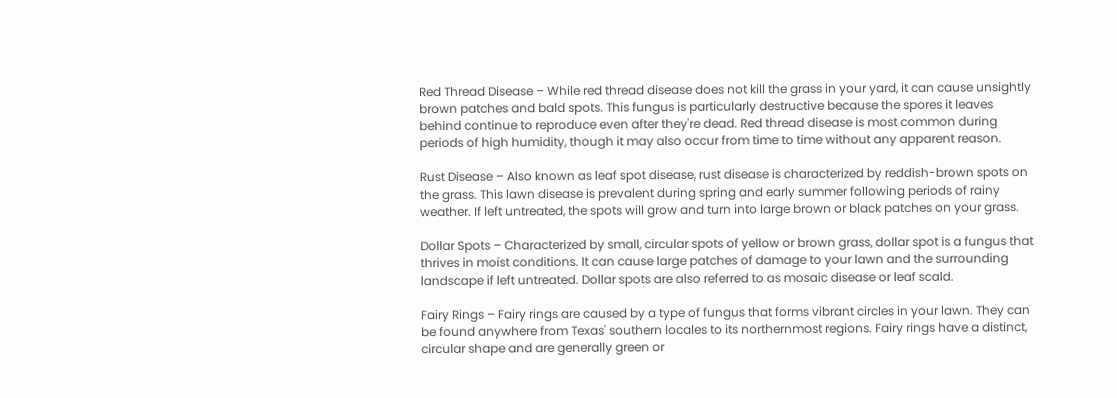Red Thread Disease – While red thread disease does not kill the grass in your yard, it can cause unsightly brown patches and bald spots. This fungus is particularly destructive because the spores it leaves behind continue to reproduce even after they're dead. Red thread disease is most common during periods of high humidity, though it may also occur from time to time without any apparent reason.

Rust Disease – Also known as leaf spot disease, rust disease is characterized by reddish-brown spots on the grass. This lawn disease is prevalent during spring and early summer following periods of rainy weather. If left untreated, the spots will grow and turn into large brown or black patches on your grass.

Dollar Spots – Characterized by small, circular spots of yellow or brown grass, dollar spot is a fungus that thrives in moist conditions. It can cause large patches of damage to your lawn and the surrounding landscape if left untreated. Dollar spots are also referred to as mosaic disease or leaf scald.

Fairy Rings – Fairy rings are caused by a type of fungus that forms vibrant circles in your lawn. They can be found anywhere from Texas' southern locales to its northernmost regions. Fairy rings have a distinct, circular shape and are generally green or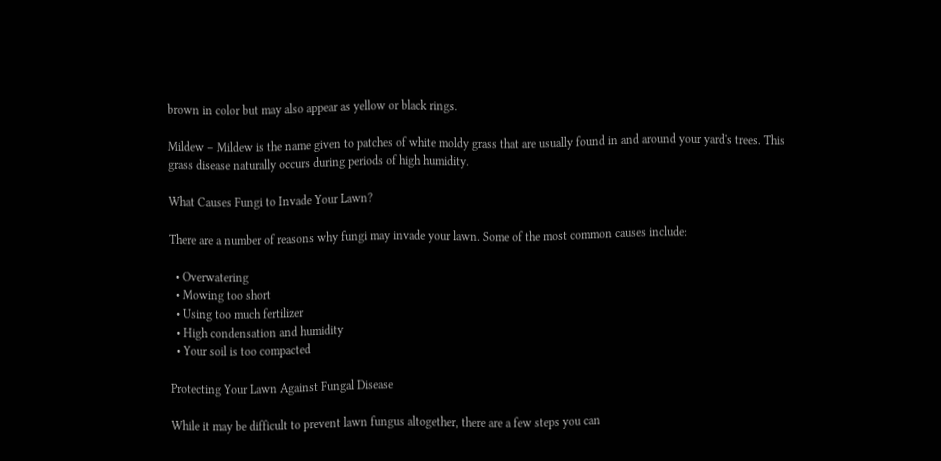brown in color but may also appear as yellow or black rings.

Mildew – Mildew is the name given to patches of white moldy grass that are usually found in and around your yard's trees. This grass disease naturally occurs during periods of high humidity.

What Causes Fungi to Invade Your Lawn?

There are a number of reasons why fungi may invade your lawn. Some of the most common causes include:

  • Overwatering
  • Mowing too short
  • Using too much fertilizer
  • High condensation and humidity
  • Your soil is too compacted

Protecting Your Lawn Against Fungal Disease

While it may be difficult to prevent lawn fungus altogether, there are a few steps you can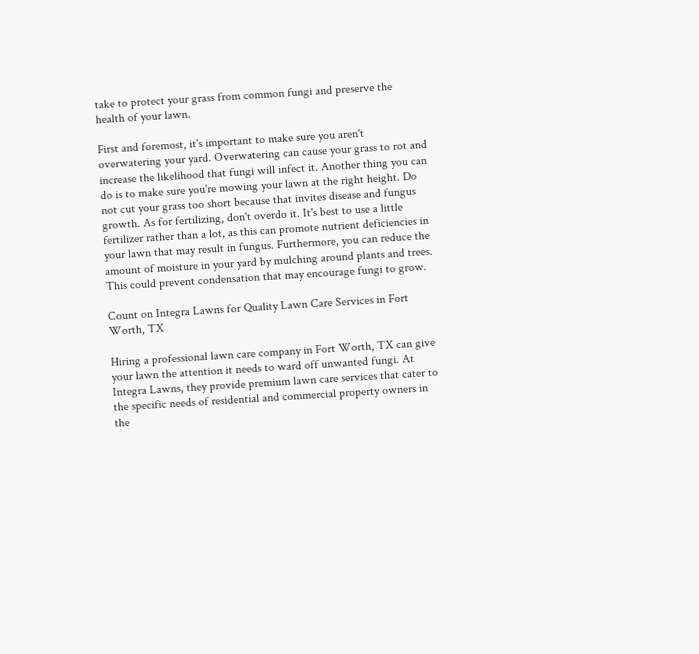take to protect your grass from common fungi and preserve the health of your lawn.

First and foremost, it's important to make sure you aren't overwatering your yard. Overwatering can cause your grass to rot and increase the likelihood that fungi will infect it. Another thing you can do is to make sure you're mowing your lawn at the right height. Do not cut your grass too short because that invites disease and fungus growth. As for fertilizing, don't overdo it. It's best to use a little fertilizer rather than a lot, as this can promote nutrient deficiencies in your lawn that may result in fungus. Furthermore, you can reduce the amount of moisture in your yard by mulching around plants and trees. This could prevent condensation that may encourage fungi to grow.

Count on Integra Lawns for Quality Lawn Care Services in Fort Worth, TX

Hiring a professional lawn care company in Fort Worth, TX can give your lawn the attention it needs to ward off unwanted fungi. At Integra Lawns, they provide premium lawn care services that cater to the specific needs of residential and commercial property owners in the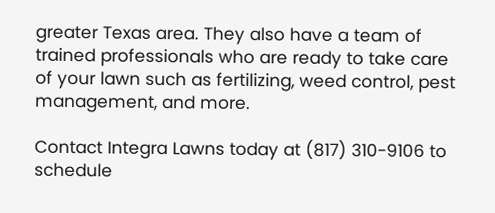greater Texas area. They also have a team of trained professionals who are ready to take care of your lawn such as fertilizing, weed control, pest management, and more.

Contact Integra Lawns today at (817) 310-9106 to schedule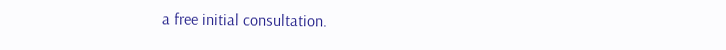a free initial consultation.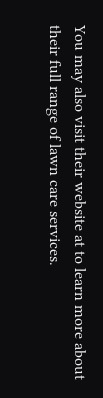You may also visit their website at to learn more about their full range of lawn care services.